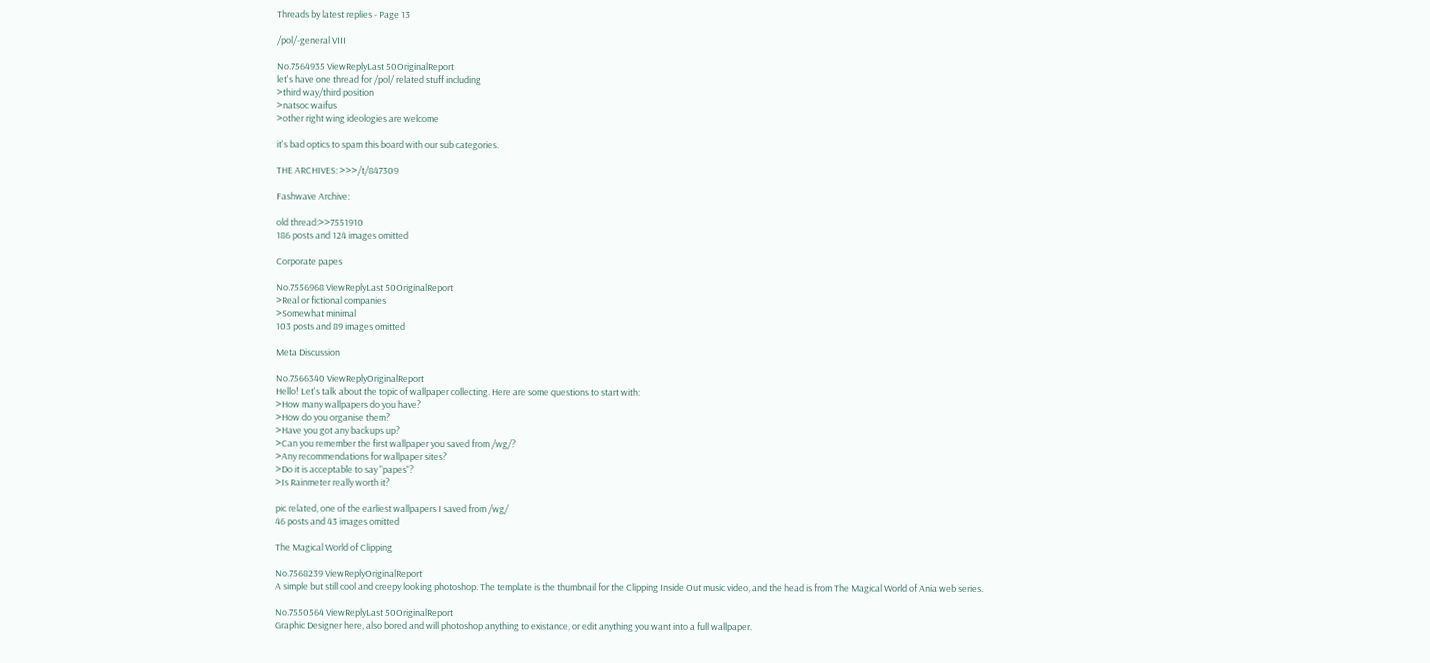Threads by latest replies - Page 13

/pol/-general VIII

No.7564935 ViewReplyLast 50OriginalReport
let's have one thread for /pol/ related stuff including
>third way/third position
>natsoc waifus
>other right wing ideologies are welcome

it's bad optics to spam this board with our sub categories.

THE ARCHIVES: >>>/t/847309

Fashwave Archive:

old thread:>>7551910
186 posts and 124 images omitted

Corporate papes

No.7556968 ViewReplyLast 50OriginalReport
>Real or fictional companies
>Somewhat minimal
103 posts and 89 images omitted

Meta Discussion

No.7566340 ViewReplyOriginalReport
Hello! Let's talk about the topic of wallpaper collecting. Here are some questions to start with:
>How many wallpapers do you have?
>How do you organise them?
>Have you got any backups up?
>Can you remember the first wallpaper you saved from /wg/?
>Any recommendations for wallpaper sites?
>Do it is acceptable to say "papes"?
>Is Rainmeter really worth it?

pic related, one of the earliest wallpapers I saved from /wg/
46 posts and 43 images omitted

The Magical World of Clipping

No.7568239 ViewReplyOriginalReport
A simple but still cool and creepy looking photoshop. The template is the thumbnail for the Clipping Inside Out music video, and the head is from The Magical World of Ania web series.

No.7550564 ViewReplyLast 50OriginalReport
Graphic Designer here, also bored and will photoshop anything to existance, or edit anything you want into a full wallpaper.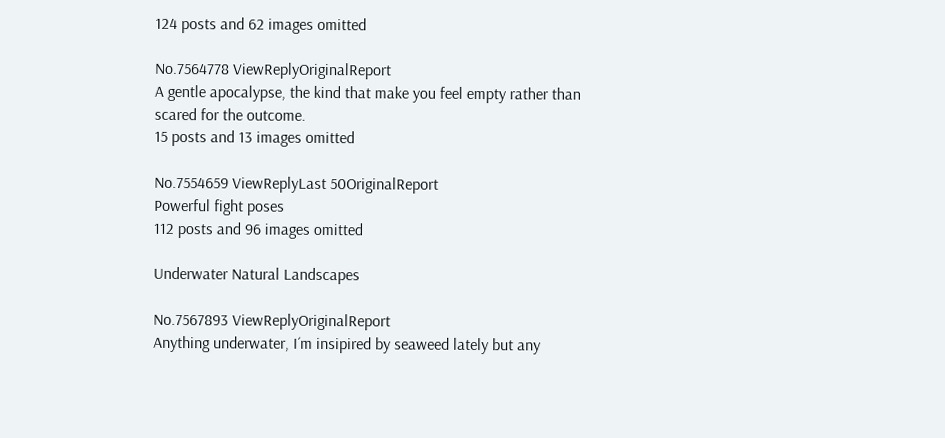124 posts and 62 images omitted

No.7564778 ViewReplyOriginalReport
A gentle apocalypse, the kind that make you feel empty rather than scared for the outcome.
15 posts and 13 images omitted

No.7554659 ViewReplyLast 50OriginalReport
Powerful fight poses
112 posts and 96 images omitted

Underwater Natural Landscapes

No.7567893 ViewReplyOriginalReport
Anything underwater, I´m insipired by seaweed lately but any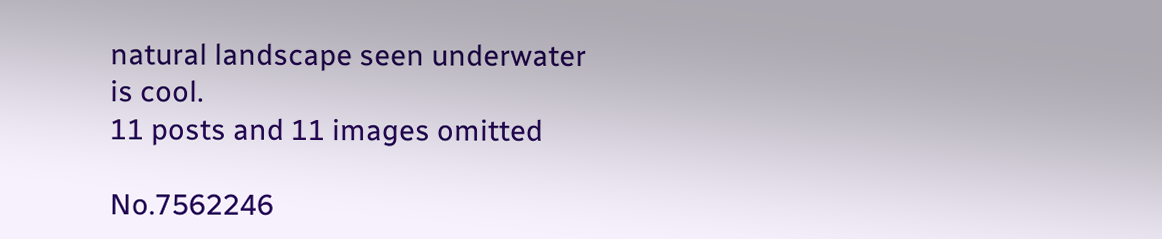natural landscape seen underwater is cool.
11 posts and 11 images omitted

No.7562246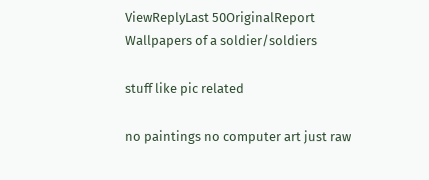ViewReplyLast 50OriginalReport
Wallpapers of a soldier/soldiers

stuff like pic related

no paintings no computer art just raw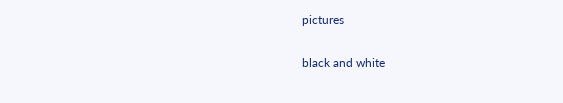pictures

black and white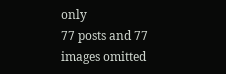only
77 posts and 77 images omitted